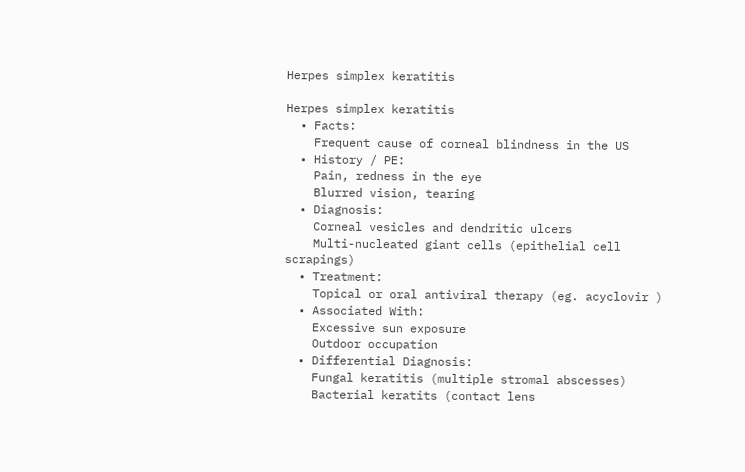Herpes simplex keratitis

Herpes simplex keratitis
  • Facts:
    Frequent cause of corneal blindness in the US
  • History / PE:
    Pain, redness in the eye
    Blurred vision, tearing
  • Diagnosis:
    Corneal vesicles and dendritic ulcers
    Multi-nucleated giant cells (epithelial cell scrapings)
  • Treatment:
    Topical or oral antiviral therapy (eg. acyclovir )
  • Associated With:
    Excessive sun exposure
    Outdoor occupation
  • Differential Diagnosis:
    Fungal keratitis (multiple stromal abscesses)
    Bacterial keratits (contact lens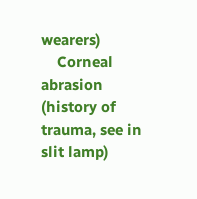wearers)
    Corneal abrasion (history of trauma, see in slit lamp)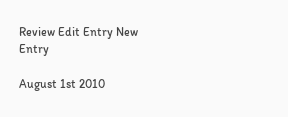Review Edit Entry New Entry

August 1st 2010